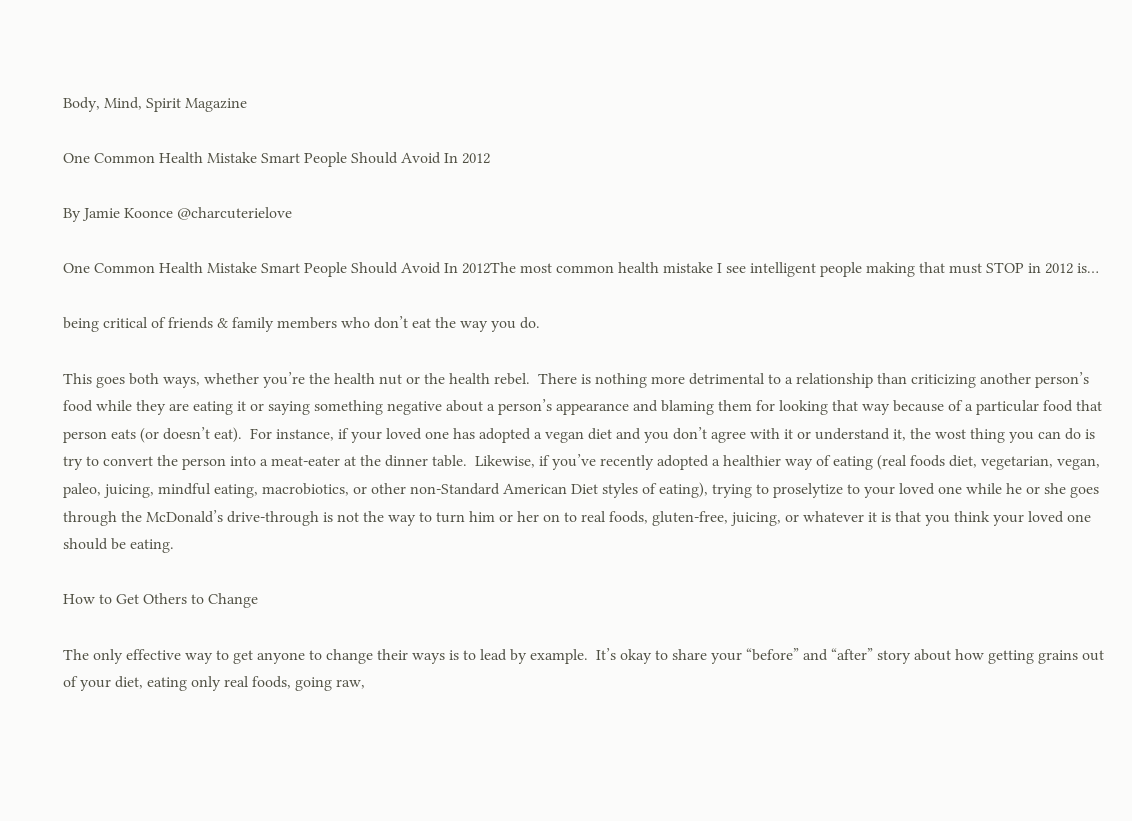Body, Mind, Spirit Magazine

One Common Health Mistake Smart People Should Avoid In 2012

By Jamie Koonce @charcuterielove

One Common Health Mistake Smart People Should Avoid In 2012The most common health mistake I see intelligent people making that must STOP in 2012 is…

being critical of friends & family members who don’t eat the way you do.

This goes both ways, whether you’re the health nut or the health rebel.  There is nothing more detrimental to a relationship than criticizing another person’s food while they are eating it or saying something negative about a person’s appearance and blaming them for looking that way because of a particular food that person eats (or doesn’t eat).  For instance, if your loved one has adopted a vegan diet and you don’t agree with it or understand it, the wost thing you can do is try to convert the person into a meat-eater at the dinner table.  Likewise, if you’ve recently adopted a healthier way of eating (real foods diet, vegetarian, vegan, paleo, juicing, mindful eating, macrobiotics, or other non-Standard American Diet styles of eating), trying to proselytize to your loved one while he or she goes through the McDonald’s drive-through is not the way to turn him or her on to real foods, gluten-free, juicing, or whatever it is that you think your loved one should be eating.

How to Get Others to Change

The only effective way to get anyone to change their ways is to lead by example.  It’s okay to share your “before” and “after” story about how getting grains out of your diet, eating only real foods, going raw,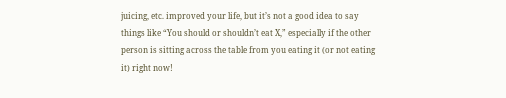juicing, etc. improved your life, but it’s not a good idea to say things like “You should or shouldn’t eat X,” especially if the other person is sitting across the table from you eating it (or not eating it) right now!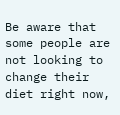Be aware that some people are not looking to change their diet right now,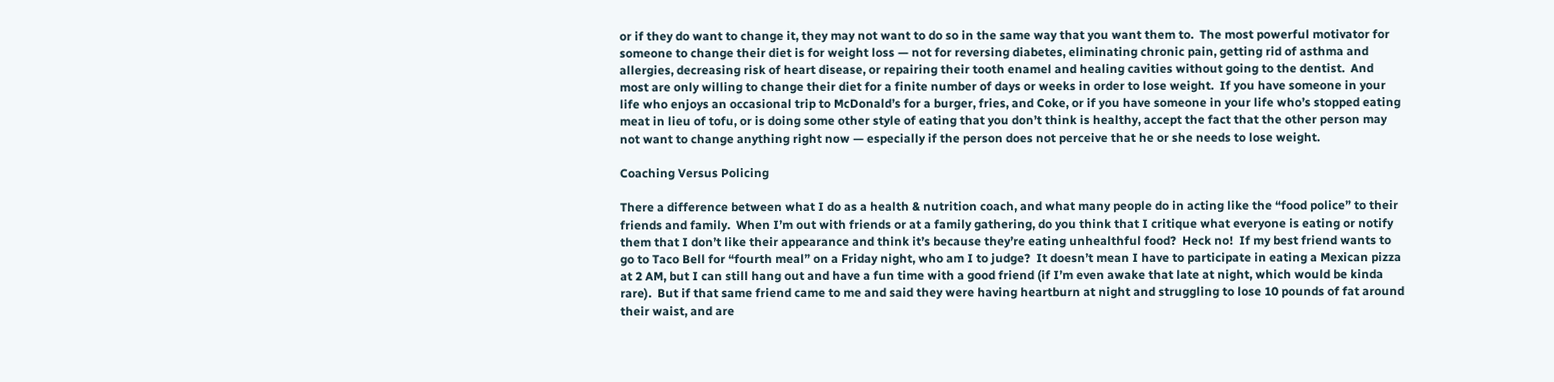or if they do want to change it, they may not want to do so in the same way that you want them to.  The most powerful motivator for someone to change their diet is for weight loss — not for reversing diabetes, eliminating chronic pain, getting rid of asthma and allergies, decreasing risk of heart disease, or repairing their tooth enamel and healing cavities without going to the dentist.  And most are only willing to change their diet for a finite number of days or weeks in order to lose weight.  If you have someone in your life who enjoys an occasional trip to McDonald’s for a burger, fries, and Coke, or if you have someone in your life who’s stopped eating meat in lieu of tofu, or is doing some other style of eating that you don’t think is healthy, accept the fact that the other person may not want to change anything right now — especially if the person does not perceive that he or she needs to lose weight.

Coaching Versus Policing

There a difference between what I do as a health & nutrition coach, and what many people do in acting like the “food police” to their friends and family.  When I’m out with friends or at a family gathering, do you think that I critique what everyone is eating or notify them that I don’t like their appearance and think it’s because they’re eating unhealthful food?  Heck no!  If my best friend wants to go to Taco Bell for “fourth meal” on a Friday night, who am I to judge?  It doesn’t mean I have to participate in eating a Mexican pizza at 2 AM, but I can still hang out and have a fun time with a good friend (if I’m even awake that late at night, which would be kinda rare).  But if that same friend came to me and said they were having heartburn at night and struggling to lose 10 pounds of fat around their waist, and are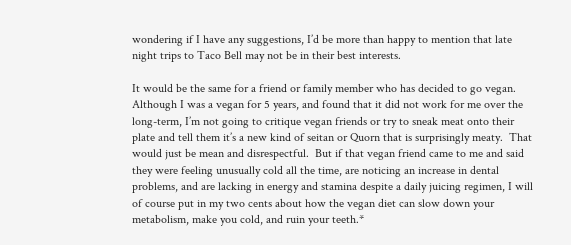wondering if I have any suggestions, I’d be more than happy to mention that late night trips to Taco Bell may not be in their best interests.

It would be the same for a friend or family member who has decided to go vegan.  Although I was a vegan for 5 years, and found that it did not work for me over the long-term, I’m not going to critique vegan friends or try to sneak meat onto their plate and tell them it’s a new kind of seitan or Quorn that is surprisingly meaty.  That would just be mean and disrespectful.  But if that vegan friend came to me and said they were feeling unusually cold all the time, are noticing an increase in dental problems, and are lacking in energy and stamina despite a daily juicing regimen, I will of course put in my two cents about how the vegan diet can slow down your metabolism, make you cold, and ruin your teeth.*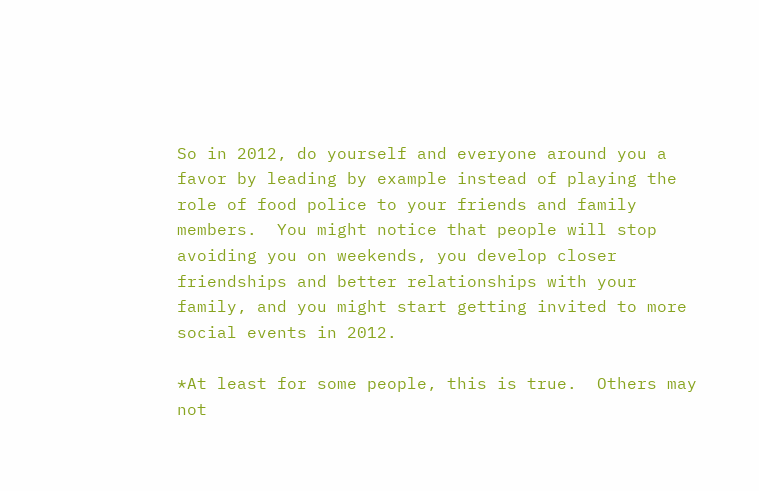So in 2012, do yourself and everyone around you a favor by leading by example instead of playing the role of food police to your friends and family members.  You might notice that people will stop avoiding you on weekends, you develop closer friendships and better relationships with your family, and you might start getting invited to more social events in 2012.

*At least for some people, this is true.  Others may not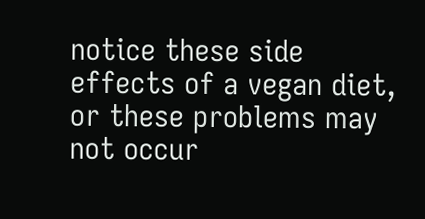notice these side effects of a vegan diet, or these problems may not occur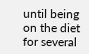until being on the diet for several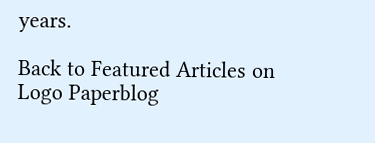years.

Back to Featured Articles on Logo Paperblog